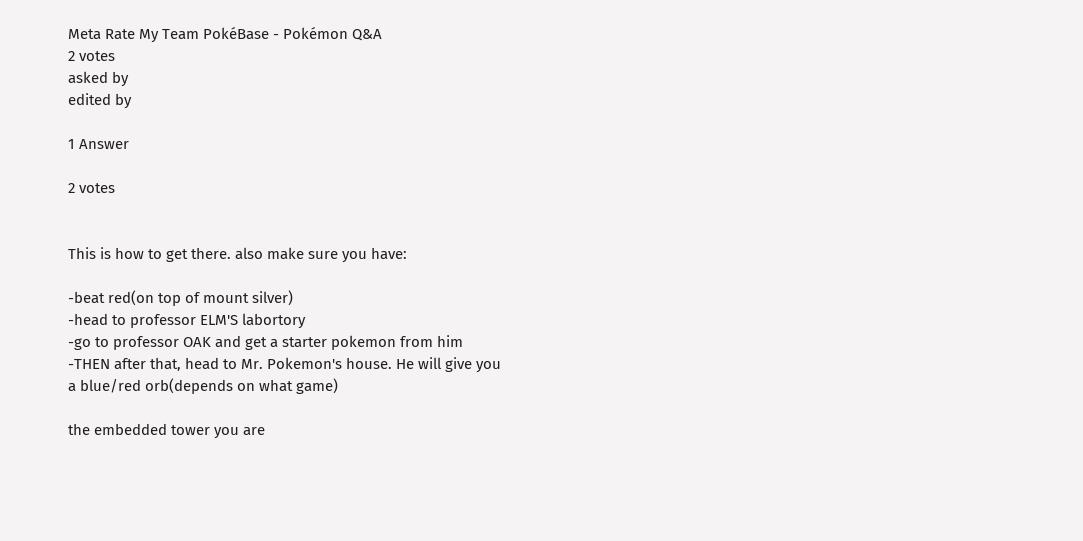Meta Rate My Team PokéBase - Pokémon Q&A
2 votes
asked by
edited by

1 Answer

2 votes


This is how to get there. also make sure you have:

-beat red(on top of mount silver)
-head to professor ELM'S labortory
-go to professor OAK and get a starter pokemon from him
-THEN after that, head to Mr. Pokemon's house. He will give you a blue/red orb(depends on what game)

the embedded tower you are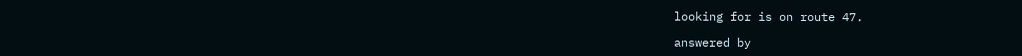looking for is on route 47.

answered by